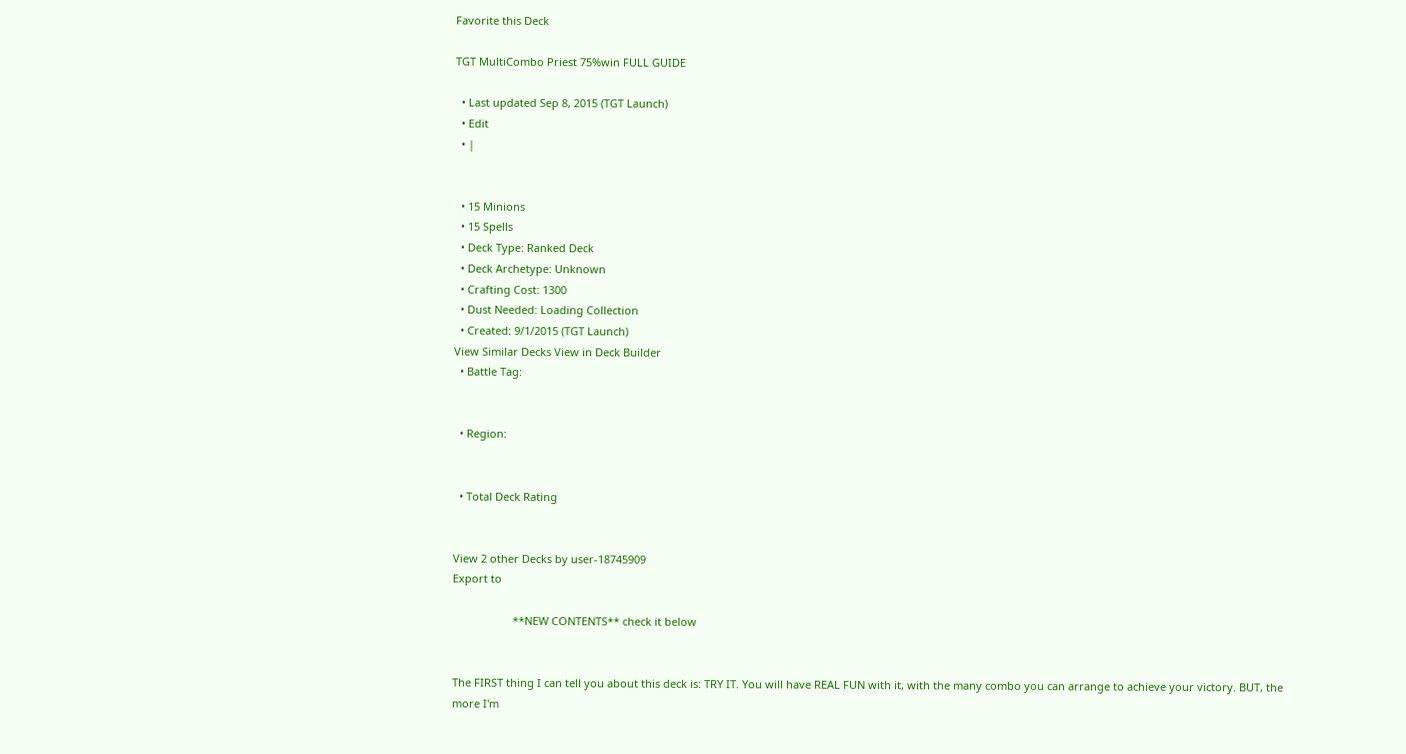Favorite this Deck

TGT MultiCombo Priest 75%win FULL GUIDE

  • Last updated Sep 8, 2015 (TGT Launch)
  • Edit
  • |


  • 15 Minions
  • 15 Spells
  • Deck Type: Ranked Deck
  • Deck Archetype: Unknown
  • Crafting Cost: 1300
  • Dust Needed: Loading Collection
  • Created: 9/1/2015 (TGT Launch)
View Similar Decks View in Deck Builder
  • Battle Tag:


  • Region:


  • Total Deck Rating


View 2 other Decks by user-18745909
Export to

                    **NEW CONTENTS** check it below


The FIRST thing I can tell you about this deck is: TRY IT. You will have REAL FUN with it, with the many combo you can arrange to achieve your victory. BUT, the more I'm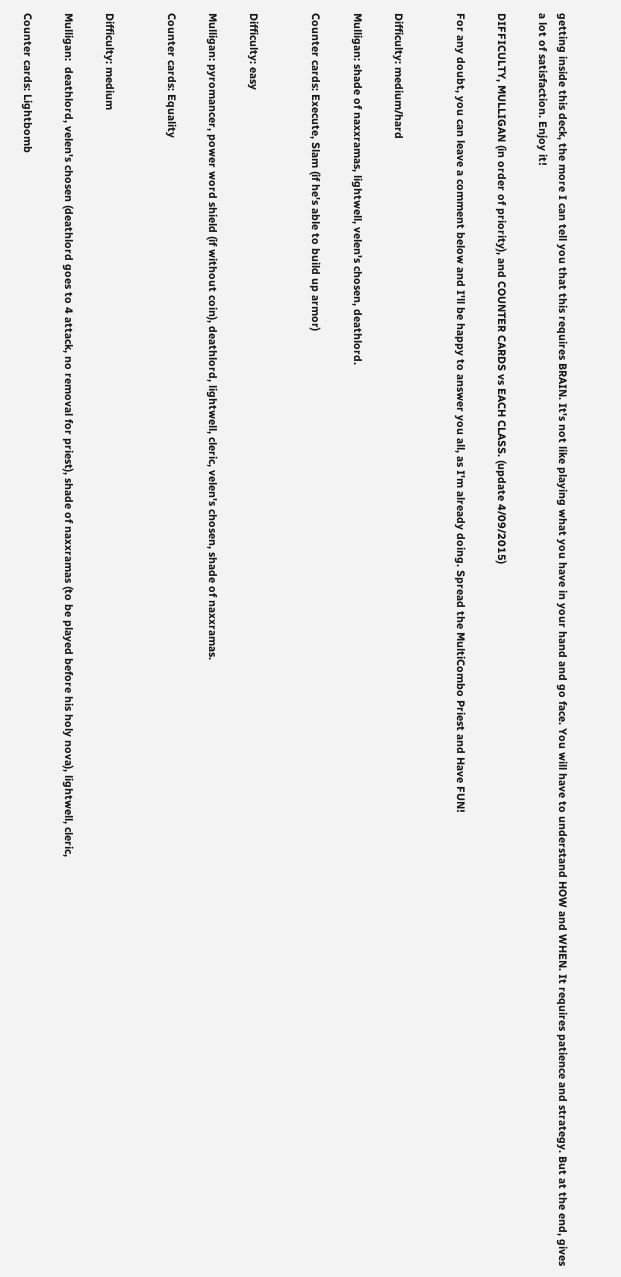getting inside this deck, the more I can tell you that this requires BRAIN. It's not like playing what you have in your hand and go face. You will have to understand HOW and WHEN. It requires patience and strategy. But at the end, gives a lot of satisfaction. Enjoy it!

DIFFICULTY, MULLIGAN (in order of priority), and COUNTER CARDS vs EACH CLASS. (update 4/09/2015)

For any doubt, you can leave a comment below and I'll be happy to answer you all, as I'm already doing. Spread the MultiCombo Priest and Have FUN!


Difficulty: medium/hard

Mulligan: shade of naxxramas, lightwell, velen's chosen, deathlord.

Counter cards: Execute, Slam (if he's able to build up armor)


Difficulty: easy

Mulligan: pyromancer, power word shield (if without coin), deathlord, lightwell, cleric, velen's chosen, shade of naxxramas.

Counter cards: Equality


Difficulty: medium

Mulligan:  deathlord, velen's chosen (deathlord goes to 4 attack, no removal for priest), shade of naxxramas (to be played before his holy nova), lightwell, cleric,

Counter cards: Lightbomb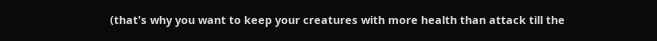(that's why you want to keep your creatures with more health than attack till the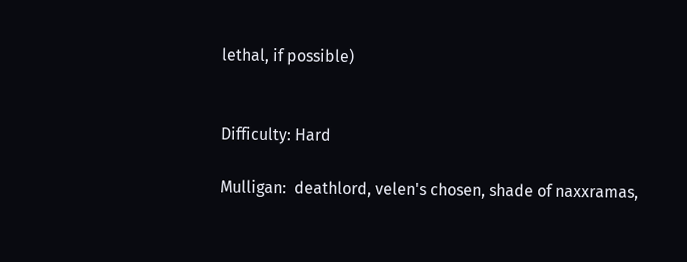lethal, if possible)


Difficulty: Hard

Mulligan:  deathlord, velen's chosen, shade of naxxramas,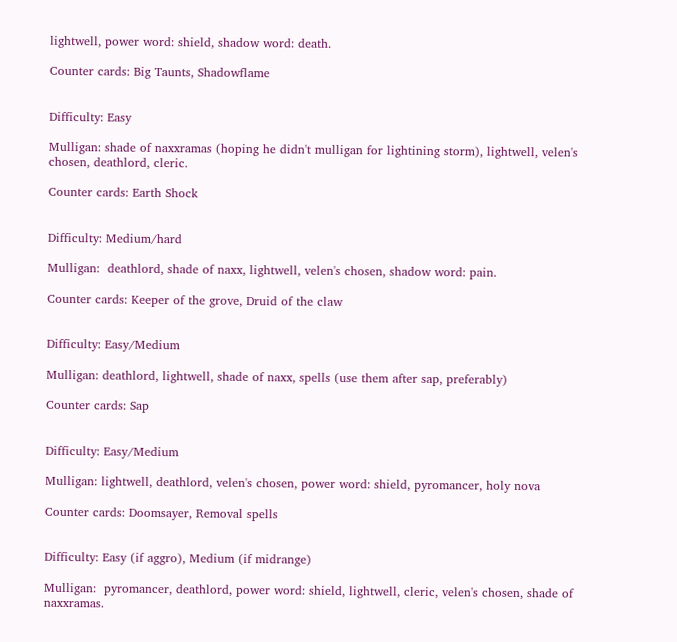lightwell, power word: shield, shadow word: death.

Counter cards: Big Taunts, Shadowflame


Difficulty: Easy

Mulligan: shade of naxxramas (hoping he didn't mulligan for lightining storm), lightwell, velen's chosen, deathlord, cleric.

Counter cards: Earth Shock


Difficulty: Medium/hard

Mulligan:  deathlord, shade of naxx, lightwell, velen's chosen, shadow word: pain.

Counter cards: Keeper of the grove, Druid of the claw


Difficulty: Easy/Medium

Mulligan: deathlord, lightwell, shade of naxx, spells (use them after sap, preferably)

Counter cards: Sap


Difficulty: Easy/Medium

Mulligan: lightwell, deathlord, velen's chosen, power word: shield, pyromancer, holy nova

Counter cards: Doomsayer, Removal spells


Difficulty: Easy (if aggro), Medium (if midrange)

Mulligan:  pyromancer, deathlord, power word: shield, lightwell, cleric, velen's chosen, shade of naxxramas.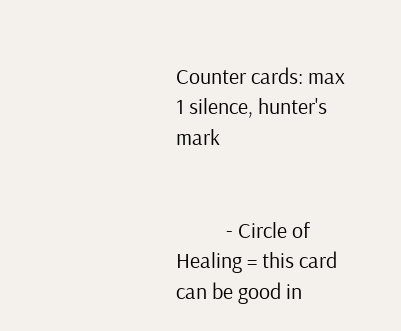Counter cards: max 1 silence, hunter's mark


          - Circle of Healing = this card can be good in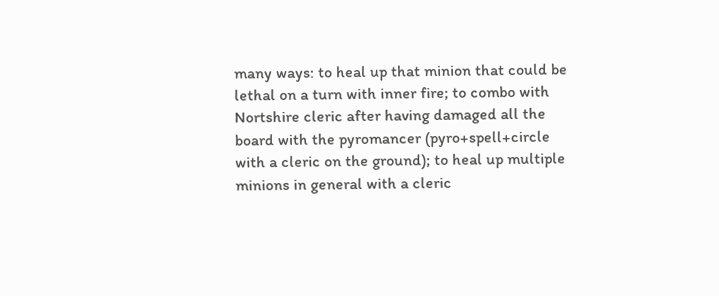many ways: to heal up that minion that could be lethal on a turn with inner fire; to combo with Nortshire cleric after having damaged all the board with the pyromancer (pyro+spell+circle with a cleric on the ground); to heal up multiple minions in general with a cleric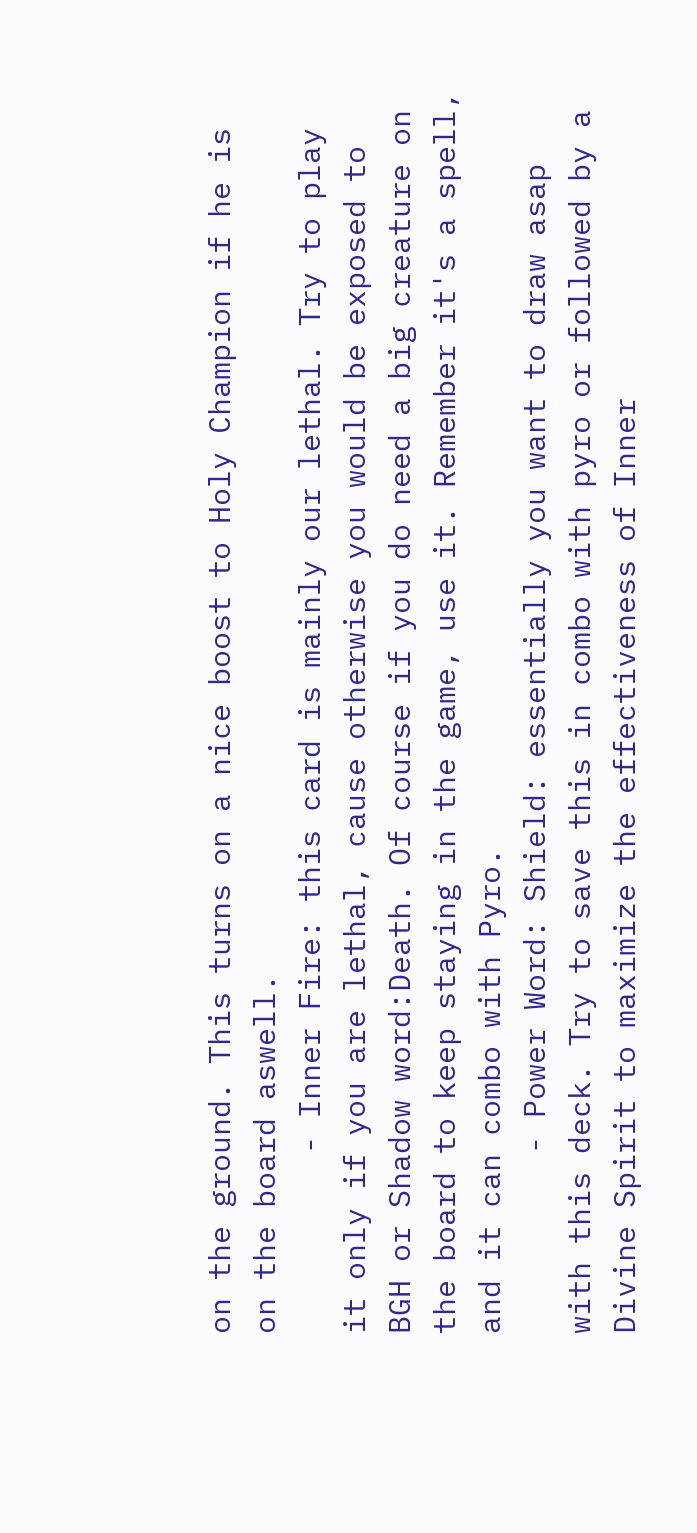on the ground. This turns on a nice boost to Holy Champion if he is on the board aswell.
          - Inner Fire: this card is mainly our lethal. Try to play it only if you are lethal, cause otherwise you would be exposed to BGH or Shadow word:Death. Of course if you do need a big creature on the board to keep staying in the game, use it. Remember it's a spell, and it can combo with Pyro.
          - Power Word: Shield: essentially you want to draw asap with this deck. Try to save this in combo with pyro or followed by a Divine Spirit to maximize the effectiveness of Inner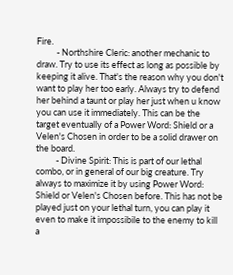Fire.
          - Northshire Cleric: another mechanic to draw. Try to use its effect as long as possible by keeping it alive. That's the reason why you don't want to play her too early. Always try to defend her behind a taunt or play her just when u know you can use it immediately. This can be the target eventually of a Power Word: Shield or a Velen's Chosen in order to be a solid drawer on the board.
          - Divine Spirit: This is part of our lethal combo, or in general of our big creature. Try always to maximize it by using Power Word: Shield or Velen's Chosen before. This has not be played just on your lethal turn, you can play it even to make it impossibile to the enemy to kill a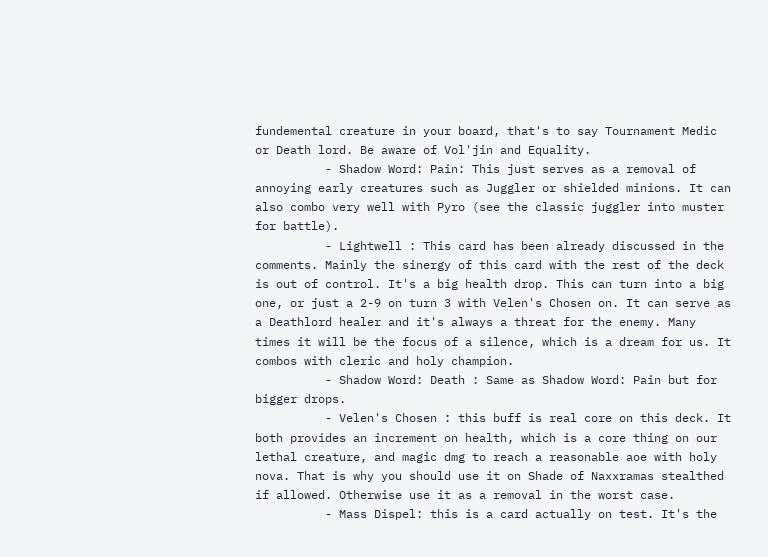fundemental creature in your board, that's to say Tournament Medic or Death lord. Be aware of Vol'jin and Equality.
          - Shadow Word: Pain: This just serves as a removal of annoying early creatures such as Juggler or shielded minions. It can also combo very well with Pyro (see the classic juggler into muster for battle).
          - Lightwell : This card has been already discussed in the comments. Mainly the sinergy of this card with the rest of the deck is out of control. It's a big health drop. This can turn into a big one, or just a 2-9 on turn 3 with Velen's Chosen on. It can serve as a Deathlord healer and it's always a threat for the enemy. Many times it will be the focus of a silence, which is a dream for us. It combos with cleric and holy champion.
          - Shadow Word: Death : Same as Shadow Word: Pain but for bigger drops.
          - Velen's Chosen : this buff is real core on this deck. It both provides an increment on health, which is a core thing on our lethal creature, and magic dmg to reach a reasonable aoe with holy nova. That is why you should use it on Shade of Naxxramas stealthed if allowed. Otherwise use it as a removal in the worst case.
          - Mass Dispel: this is a card actually on test. It's the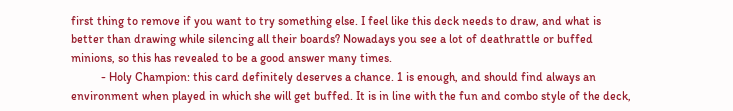first thing to remove if you want to try something else. I feel like this deck needs to draw, and what is better than drawing while silencing all their boards? Nowadays you see a lot of deathrattle or buffed minions, so this has revealed to be a good answer many times.
          - Holy Champion: this card definitely deserves a chance. 1 is enough, and should find always an environment when played in which she will get buffed. It is in line with the fun and combo style of the deck,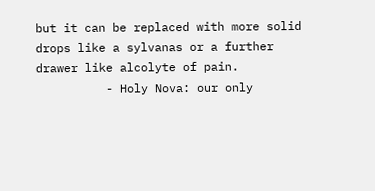but it can be replaced with more solid drops like a sylvanas or a further drawer like alcolyte of pain.
          - Holy Nova: our only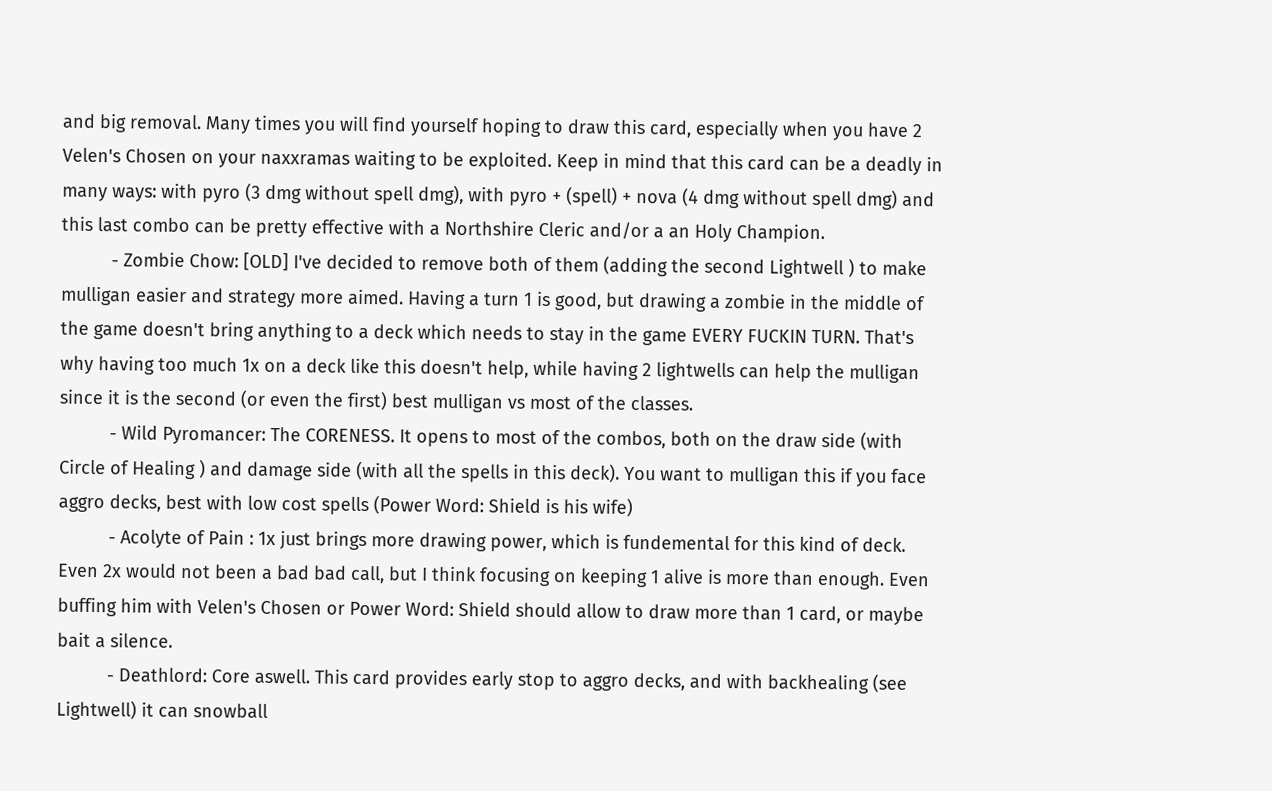and big removal. Many times you will find yourself hoping to draw this card, especially when you have 2 Velen's Chosen on your naxxramas waiting to be exploited. Keep in mind that this card can be a deadly in many ways: with pyro (3 dmg without spell dmg), with pyro + (spell) + nova (4 dmg without spell dmg) and this last combo can be pretty effective with a Northshire Cleric and/or a an Holy Champion.
          - Zombie Chow: [OLD] I've decided to remove both of them (adding the second Lightwell ) to make mulligan easier and strategy more aimed. Having a turn 1 is good, but drawing a zombie in the middle of the game doesn't bring anything to a deck which needs to stay in the game EVERY FUCKIN TURN. That's why having too much 1x on a deck like this doesn't help, while having 2 lightwells can help the mulligan since it is the second (or even the first) best mulligan vs most of the classes.
          - Wild Pyromancer: The CORENESS. It opens to most of the combos, both on the draw side (with Circle of Healing ) and damage side (with all the spells in this deck). You want to mulligan this if you face aggro decks, best with low cost spells (Power Word: Shield is his wife)
          - Acolyte of Pain : 1x just brings more drawing power, which is fundemental for this kind of deck. Even 2x would not been a bad bad call, but I think focusing on keeping 1 alive is more than enough. Even buffing him with Velen's Chosen or Power Word: Shield should allow to draw more than 1 card, or maybe bait a silence.
          - Deathlord: Core aswell. This card provides early stop to aggro decks, and with backhealing (see Lightwell) it can snowball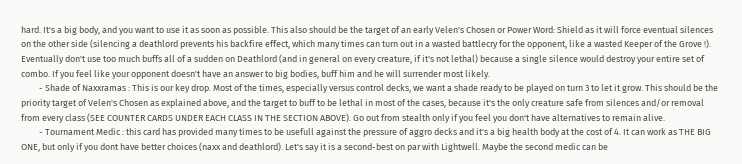hard. It's a big body, and you want to use it as soon as possible. This also should be the target of an early Velen's Chosen or Power Word: Shield as it will force eventual silences on the other side (silencing a deathlord prevents his backfire effect, which many times can turn out in a wasted battlecry for the opponent, like a wasted Keeper of the Grove !). Eventually don't use too much buffs all of a sudden on Deathlord (and in general on every creature, if it's not lethal) because a single silence would destroy your entire set of combo. If you feel like your opponent doesn't have an answer to big bodies, buff him and he will surrender most likely.
         - Shade of Naxxramas : This is our key drop. Most of the times, especially versus control decks, we want a shade ready to be played on turn 3 to let it grow. This should be the priority target of Velen's Chosen as explained above, and the target to buff to be lethal in most of the cases, because it's the only creature safe from silences and/or removal from every class (SEE COUNTER CARDS UNDER EACH CLASS IN THE SECTION ABOVE). Go out from stealth only if you feel you don't have alternatives to remain alive.
         - Tournament Medic : this card has provided many times to be usefull against the pressure of aggro decks and it's a big health body at the cost of 4. It can work as THE BIG ONE, but only if you dont have better choices (naxx and deathlord). Let's say it is a second-best on par with Lightwell. Maybe the second medic can be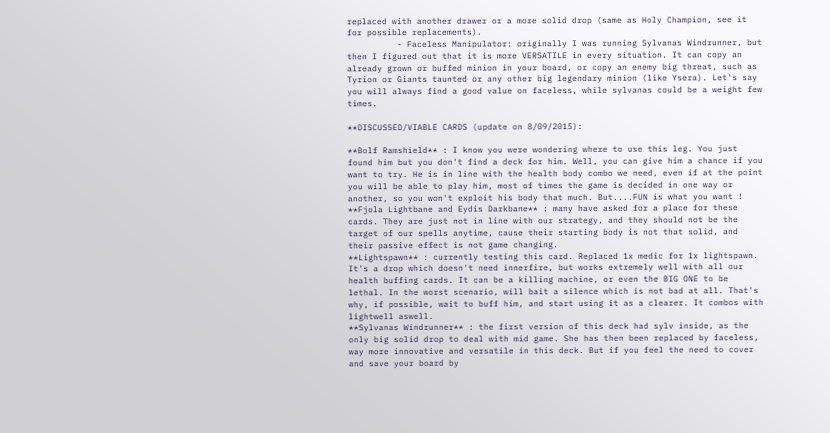replaced with another drawer or a more solid drop (same as Holy Champion, see it for possible replacements).
          - Faceless Manipulator: originally I was running Sylvanas Windrunner, but then I figured out that it is more VERSATILE in every situation. It can copy an already grown or buffed minion in your board, or copy an enemy big threat, such as Tyrion or Giants taunted or any other big legendary minion (like Ysera). Let's say you will always find a good value on faceless, while sylvanas could be a weight few times.

**DISCUSSED/VIABLE CARDS (update on 8/09/2015):

**Bolf Ramshield** : I know you were wondering where to use this leg. You just found him but you don't find a deck for him. Well, you can give him a chance if you want to try. He is in line with the health body combo we need, even if at the point you will be able to play him, most of times the game is decided in one way or another, so you won't exploit his body that much. But....FUN is what you want !
**Fjola Lightbane and Eydis Darkbane** : many have asked for a place for these cards. They are just not in line with our strategy, and they should not be the target of our spells anytime, cause their starting body is not that solid, and their passive effect is not game changing.
**Lightspawn** : currently testing this card. Replaced 1x medic for 1x lightspawn. It's a drop which doesn't need innerfire, but works extremely well with all our health buffing cards. It can be a killing machine, or even the BIG ONE to be lethal. In the worst scenario, will bait a silence which is not bad at all. That's why, if possible, wait to buff him, and start using it as a clearer. It combos with lightwell aswell.
**Sylvanas Windrunner** : the first version of this deck had sylv inside, as the only big solid drop to deal with mid game. She has then been replaced by faceless, way more innovative and versatile in this deck. But if you feel the need to cover and save your board by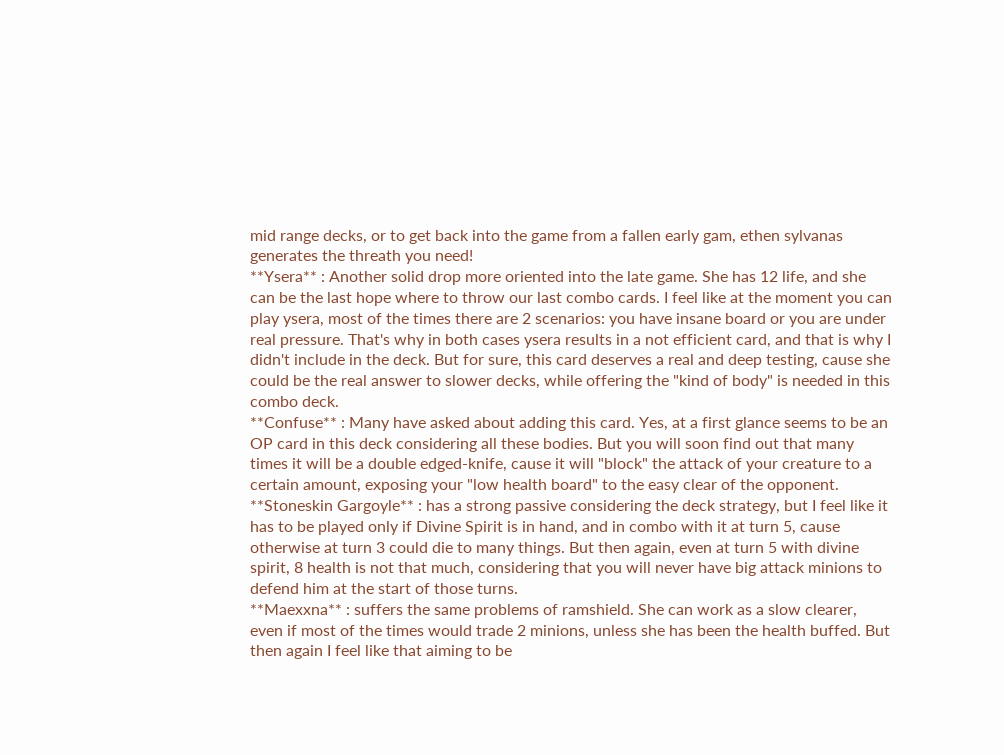mid range decks, or to get back into the game from a fallen early gam, ethen sylvanas generates the threath you need!
**Ysera** : Another solid drop more oriented into the late game. She has 12 life, and she can be the last hope where to throw our last combo cards. I feel like at the moment you can play ysera, most of the times there are 2 scenarios: you have insane board or you are under real pressure. That's why in both cases ysera results in a not efficient card, and that is why I didn't include in the deck. But for sure, this card deserves a real and deep testing, cause she could be the real answer to slower decks, while offering the "kind of body" is needed in this combo deck.
**Confuse** : Many have asked about adding this card. Yes, at a first glance seems to be an OP card in this deck considering all these bodies. But you will soon find out that many times it will be a double edged-knife, cause it will "block" the attack of your creature to a certain amount, exposing your "low health board" to the easy clear of the opponent.
**Stoneskin Gargoyle** : has a strong passive considering the deck strategy, but I feel like it has to be played only if Divine Spirit is in hand, and in combo with it at turn 5, cause otherwise at turn 3 could die to many things. But then again, even at turn 5 with divine spirit, 8 health is not that much, considering that you will never have big attack minions to defend him at the start of those turns.
**Maexxna** : suffers the same problems of ramshield. She can work as a slow clearer, even if most of the times would trade 2 minions, unless she has been the health buffed. But then again I feel like that aiming to be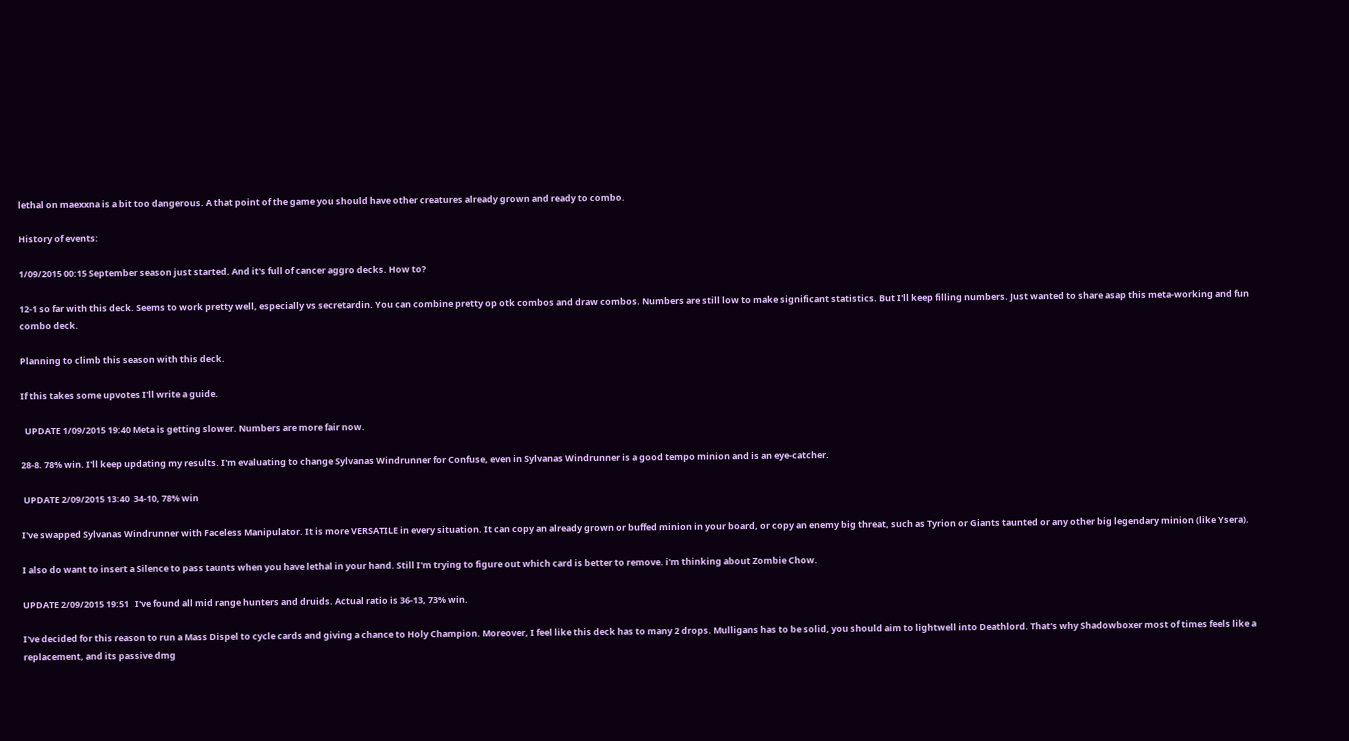lethal on maexxna is a bit too dangerous. A that point of the game you should have other creatures already grown and ready to combo.

History of events:

1/09/2015 00:15 September season just started. And it's full of cancer aggro decks. How to?

12-1 so far with this deck. Seems to work pretty well, especially vs secretardin. You can combine pretty op otk combos and draw combos. Numbers are still low to make significant statistics. But I'll keep filling numbers. Just wanted to share asap this meta-working and fun combo deck.

Planning to climb this season with this deck.

If this takes some upvotes I'll write a guide.

  UPDATE 1/09/2015 19:40 Meta is getting slower. Numbers are more fair now.

28-8. 78% win. I'll keep updating my results. I'm evaluating to change Sylvanas Windrunner for Confuse, even in Sylvanas Windrunner is a good tempo minion and is an eye-catcher.

 UPDATE 2/09/2015 13:40  34-10, 78% win

I've swapped Sylvanas Windrunner with Faceless Manipulator. It is more VERSATILE in every situation. It can copy an already grown or buffed minion in your board, or copy an enemy big threat, such as Tyrion or Giants taunted or any other big legendary minion (like Ysera).

I also do want to insert a Silence to pass taunts when you have lethal in your hand. Still I'm trying to figure out which card is better to remove. i'm thinking about Zombie Chow.

UPDATE 2/09/2015 19:51   I've found all mid range hunters and druids. Actual ratio is 36-13, 73% win.

I've decided for this reason to run a Mass Dispel to cycle cards and giving a chance to Holy Champion. Moreover, I feel like this deck has to many 2 drops. Mulligans has to be solid, you should aim to lightwell into Deathlord. That's why Shadowboxer most of times feels like a replacement, and its passive dmg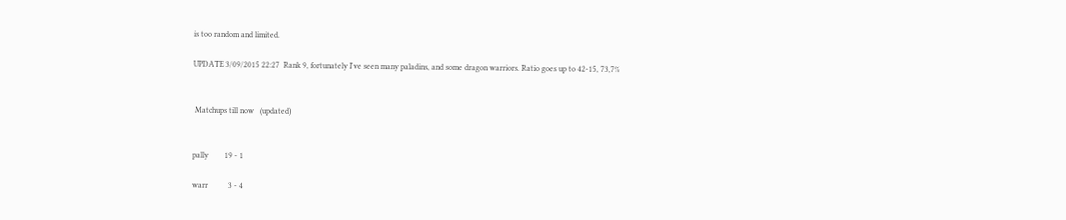is too random and limited.

UPDATE 3/09/2015 22:27  Rank 9, fortunately I've seen many paladins, and some dragon warriors. Ratio goes up to 42-15, 73,7%


 Matchups till now   (updated)


pally        19 - 1

warr          3 - 4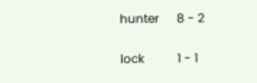hunter      8 - 2

lock           1 - 1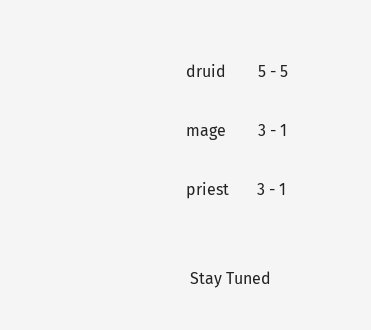druid        5 - 5

mage        3 - 1

priest       3 - 1


 Stay Tuned